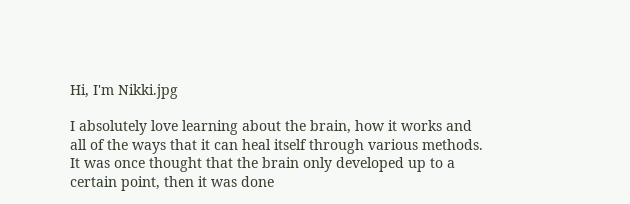Hi, I'm Nikki.jpg

I absolutely love learning about the brain, how it works and all of the ways that it can heal itself through various methods. It was once thought that the brain only developed up to a certain point, then it was done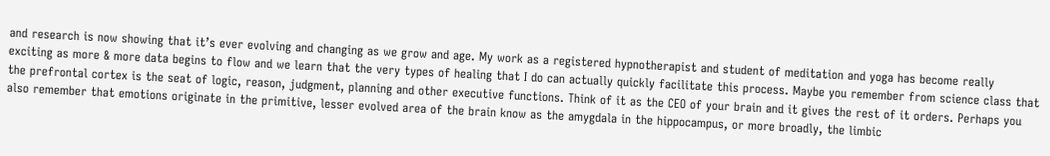and research is now showing that it’s ever evolving and changing as we grow and age. My work as a registered hypnotherapist and student of meditation and yoga has become really exciting as more & more data begins to flow and we learn that the very types of healing that I do can actually quickly facilitate this process. Maybe you remember from science class that the prefrontal cortex is the seat of logic, reason, judgment, planning and other executive functions. Think of it as the CEO of your brain and it gives the rest of it orders. Perhaps you also remember that emotions originate in the primitive, lesser evolved area of the brain know as the amygdala in the hippocampus, or more broadly, the limbic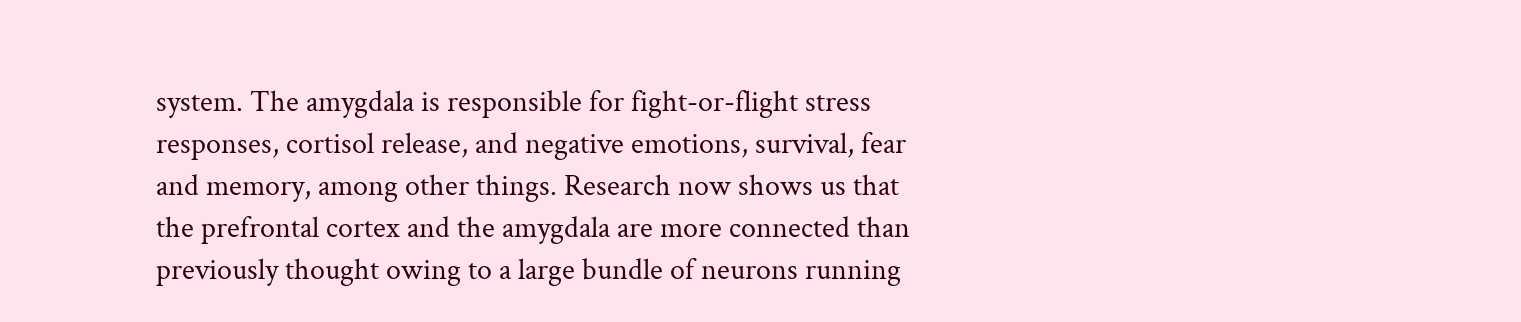system. The amygdala is responsible for fight-or-flight stress responses, cortisol release, and negative emotions, survival, fear and memory, among other things. Research now shows us that the prefrontal cortex and the amygdala are more connected than previously thought owing to a large bundle of neurons running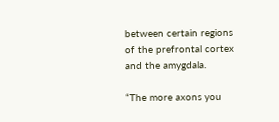between certain regions of the prefrontal cortex and the amygdala.

“The more axons you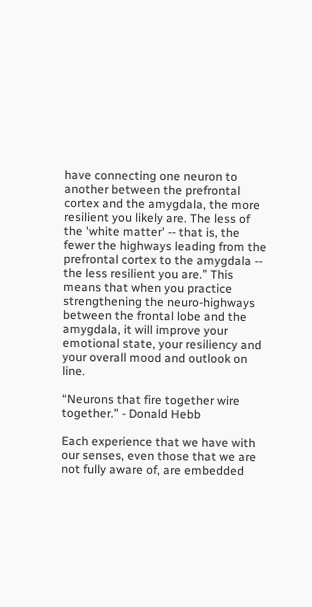have connecting one neuron to another between the prefrontal cortex and the amygdala, the more resilient you likely are. The less of the 'white matter' -- that is, the fewer the highways leading from the prefrontal cortex to the amygdala -- the less resilient you are.” This means that when you practice strengthening the neuro-highways between the frontal lobe and the amygdala, it will improve your emotional state, your resiliency and your overall mood and outlook on line.

“Neurons that fire together wire together.” - Donald Hebb

Each experience that we have with our senses, even those that we are not fully aware of, are embedded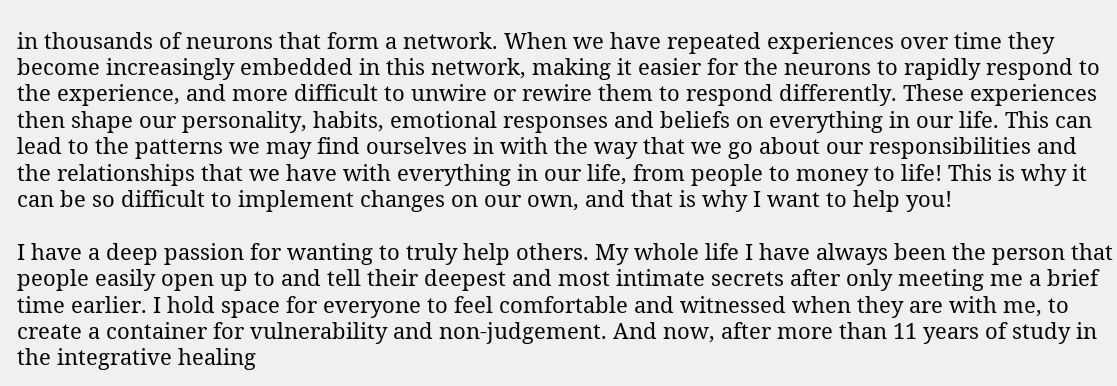in thousands of neurons that form a network. When we have repeated experiences over time they become increasingly embedded in this network, making it easier for the neurons to rapidly respond to the experience, and more difficult to unwire or rewire them to respond differently. These experiences then shape our personality, habits, emotional responses and beliefs on everything in our life. This can lead to the patterns we may find ourselves in with the way that we go about our responsibilities and the relationships that we have with everything in our life, from people to money to life! This is why it can be so difficult to implement changes on our own, and that is why I want to help you!

I have a deep passion for wanting to truly help others. My whole life I have always been the person that people easily open up to and tell their deepest and most intimate secrets after only meeting me a brief time earlier. I hold space for everyone to feel comfortable and witnessed when they are with me, to create a container for vulnerability and non-judgement. And now, after more than 11 years of study in the integrative healing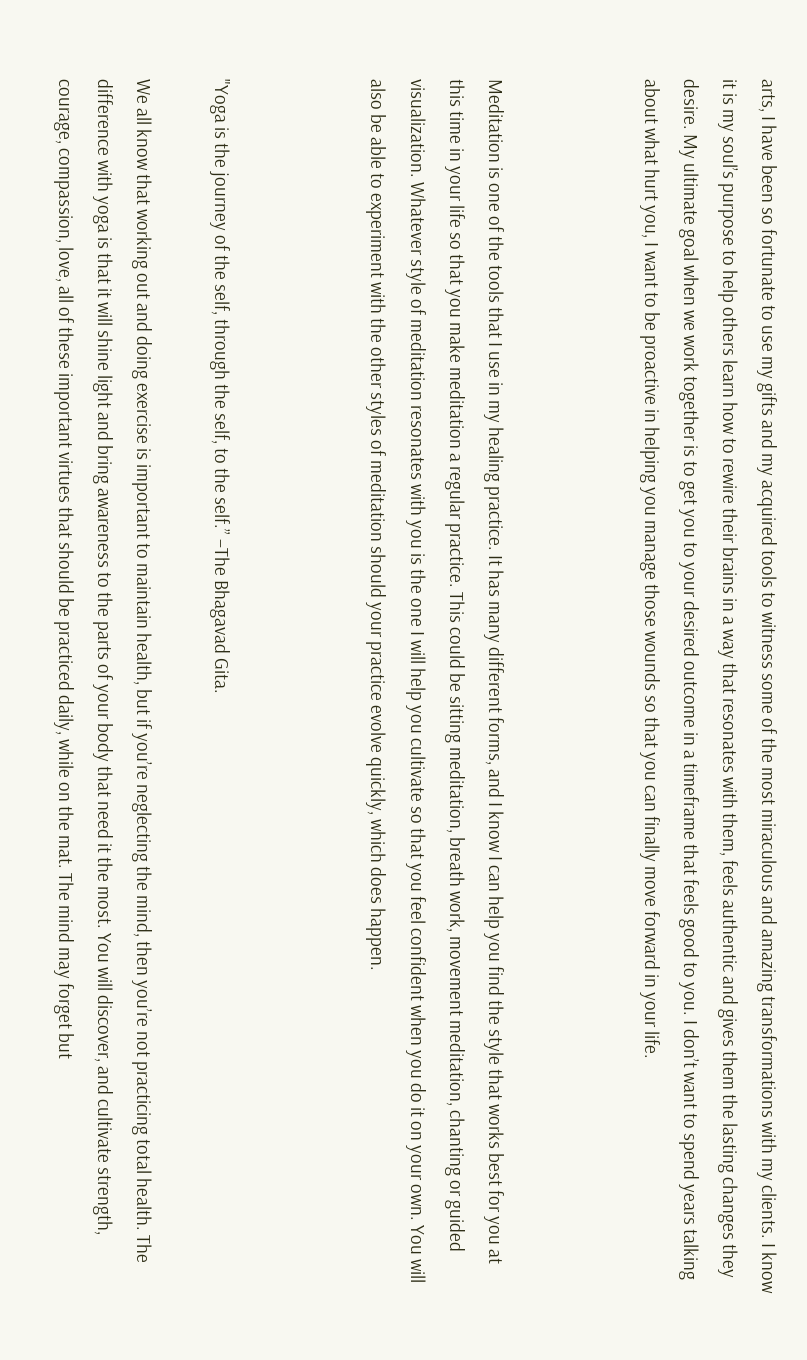arts, I have been so fortunate to use my gifts and my acquired tools to witness some of the most miraculous and amazing transformations with my clients. I know it is my soul’s purpose to help others learn how to rewire their brains in a way that resonates with them, feels authentic and gives them the lasting changes they desire. My ultimate goal when we work together is to get you to your desired outcome in a timeframe that feels good to you. I don’t want to spend years talking about what hurt you, I want to be proactive in helping you manage those wounds so that you can finally move forward in your life.



Meditation is one of the tools that I use in my healing practice. It has many different forms, and I know I can help you find the style that works best for you at this time in your life so that you make meditation a regular practice. This could be sitting meditation, breath work, movement meditation, chanting or guided visualization. Whatever style of meditation resonates with you is the one I will help you cultivate so that you feel confident when you do it on your own. You will also be able to experiment with the other styles of meditation should your practice evolve quickly, which does happen.



"Yoga is the journey of the self, through the self, to the self.” –The Bhagavad Gita.

We all know that working out and doing exercise is important to maintain health, but if you’re neglecting the mind, then you’re not practicing total health. The difference with yoga is that it will shine light and bring awareness to the parts of your body that need it the most. You will discover, and cultivate strength, courage, compassion, love, all of these important virtues that should be practiced daily, while on the mat. The mind may forget but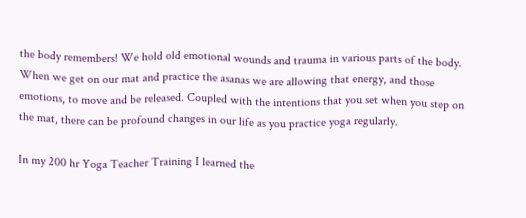the body remembers! We hold old emotional wounds and trauma in various parts of the body. When we get on our mat and practice the asanas we are allowing that energy, and those emotions, to move and be released. Coupled with the intentions that you set when you step on the mat, there can be profound changes in our life as you practice yoga regularly.

In my 200 hr Yoga Teacher Training I learned the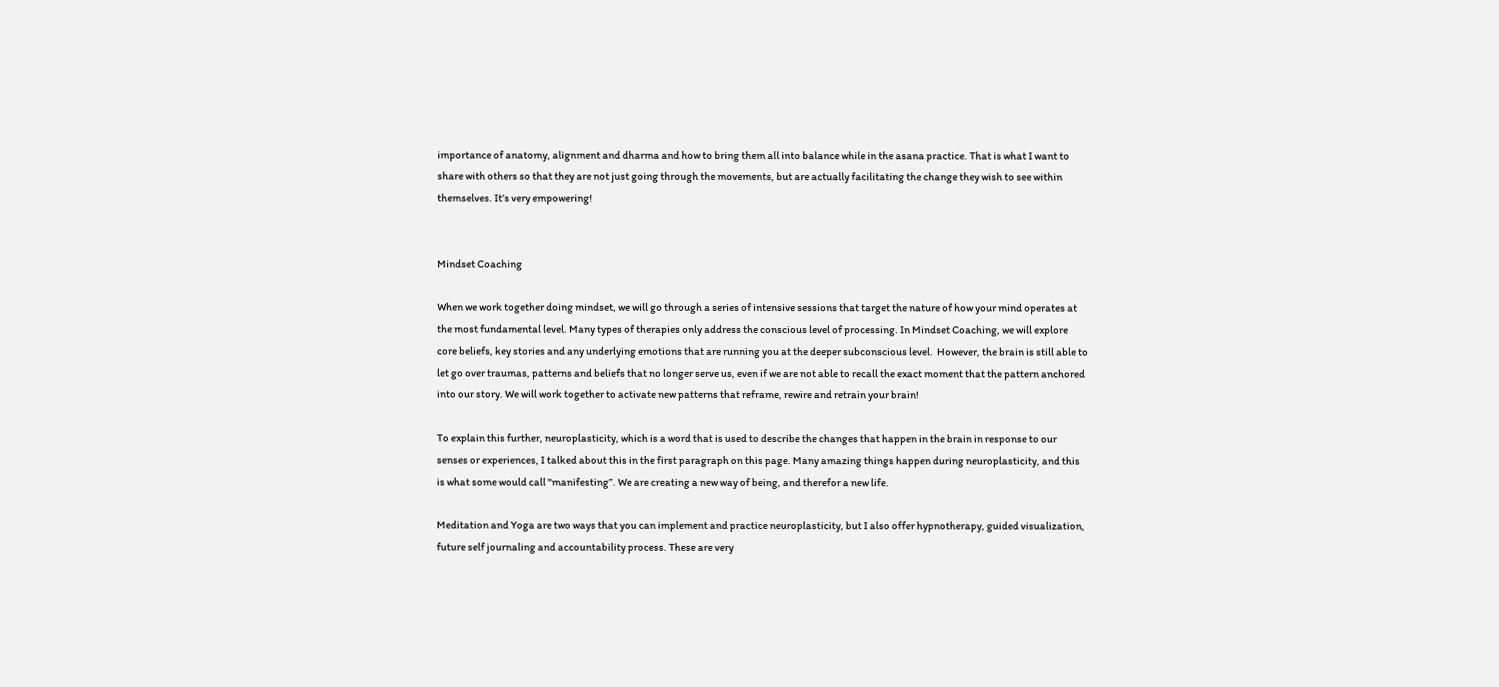importance of anatomy, alignment and dharma and how to bring them all into balance while in the asana practice. That is what I want to share with others so that they are not just going through the movements, but are actually facilitating the change they wish to see within themselves. It’s very empowering!


Mindset Coaching

When we work together doing mindset, we will go through a series of intensive sessions that target the nature of how your mind operates at the most fundamental level. Many types of therapies only address the conscious level of processing. In Mindset Coaching, we will explore core beliefs, key stories and any underlying emotions that are running you at the deeper subconscious level.  However, the brain is still able to let go over traumas, patterns and beliefs that no longer serve us, even if we are not able to recall the exact moment that the pattern anchored into our story. We will work together to activate new patterns that reframe, rewire and retrain your brain!

To explain this further, neuroplasticity, which is a word that is used to describe the changes that happen in the brain in response to our senses or experiences, I talked about this in the first paragraph on this page. Many amazing things happen during neuroplasticity, and this is what some would call "manifesting”. We are creating a new way of being, and therefor a new life.

Meditation and Yoga are two ways that you can implement and practice neuroplasticity, but I also offer hypnotherapy, guided visualization, future self journaling and accountability process. These are very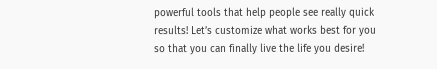powerful tools that help people see really quick results! Let’s customize what works best for you so that you can finally live the life you desire!